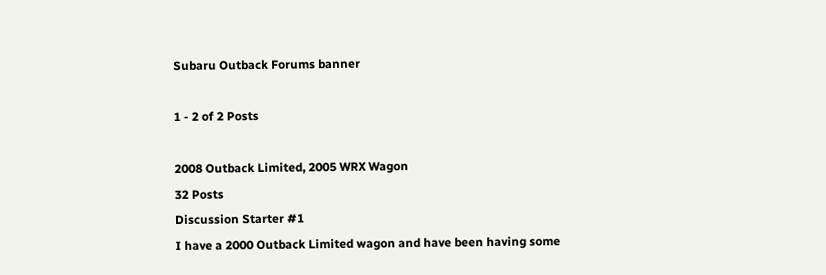Subaru Outback Forums banner

1 - 2 of 2 Posts

2008 Outback Limited, 2005 WRX Wagon
32 Posts
Discussion Starter #1
I have a 2000 Outback Limited wagon and have been having some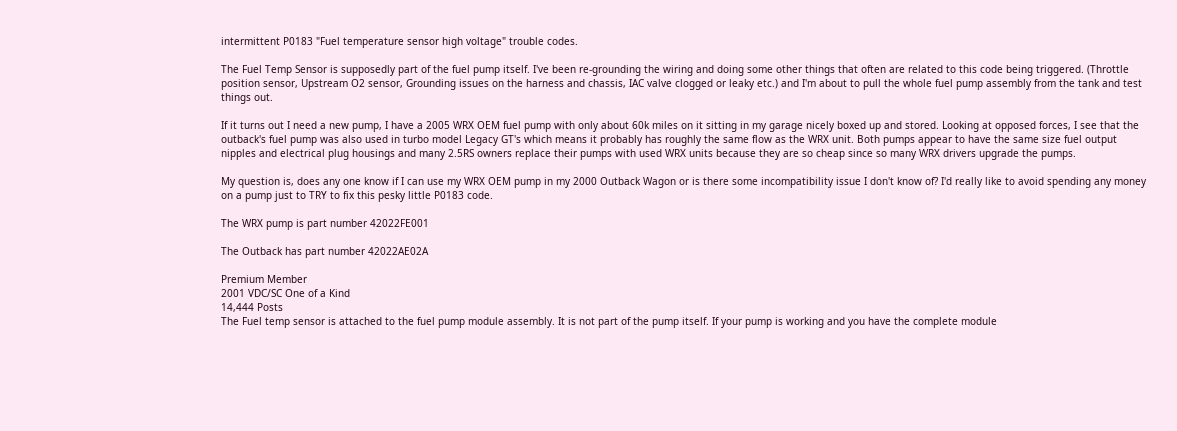intermittent P0183 "Fuel temperature sensor high voltage" trouble codes.

The Fuel Temp Sensor is supposedly part of the fuel pump itself. I've been re-grounding the wiring and doing some other things that often are related to this code being triggered. (Throttle position sensor, Upstream O2 sensor, Grounding issues on the harness and chassis, IAC valve clogged or leaky etc.) and I'm about to pull the whole fuel pump assembly from the tank and test things out.

If it turns out I need a new pump, I have a 2005 WRX OEM fuel pump with only about 60k miles on it sitting in my garage nicely boxed up and stored. Looking at opposed forces, I see that the outback's fuel pump was also used in turbo model Legacy GT's which means it probably has roughly the same flow as the WRX unit. Both pumps appear to have the same size fuel output nipples and electrical plug housings and many 2.5RS owners replace their pumps with used WRX units because they are so cheap since so many WRX drivers upgrade the pumps.

My question is, does any one know if I can use my WRX OEM pump in my 2000 Outback Wagon or is there some incompatibility issue I don't know of? I'd really like to avoid spending any money on a pump just to TRY to fix this pesky little P0183 code.

The WRX pump is part number 42022FE001

The Outback has part number 42022AE02A

Premium Member
2001 VDC/SC One of a Kind
14,444 Posts
The Fuel temp sensor is attached to the fuel pump module assembly. It is not part of the pump itself. If your pump is working and you have the complete module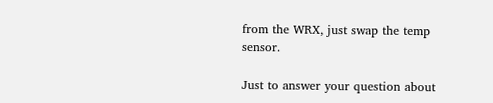from the WRX, just swap the temp sensor.

Just to answer your question about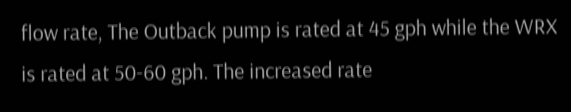flow rate, The Outback pump is rated at 45 gph while the WRX is rated at 50-60 gph. The increased rate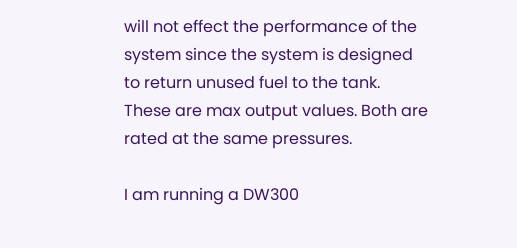will not effect the performance of the system since the system is designed to return unused fuel to the tank. These are max output values. Both are rated at the same pressures.

I am running a DW300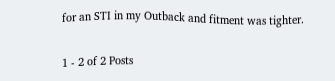for an STI in my Outback and fitment was tighter.


1 - 2 of 2 Posts